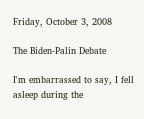Friday, October 3, 2008

The Biden-Palin Debate

I'm embarrassed to say, I fell asleep during the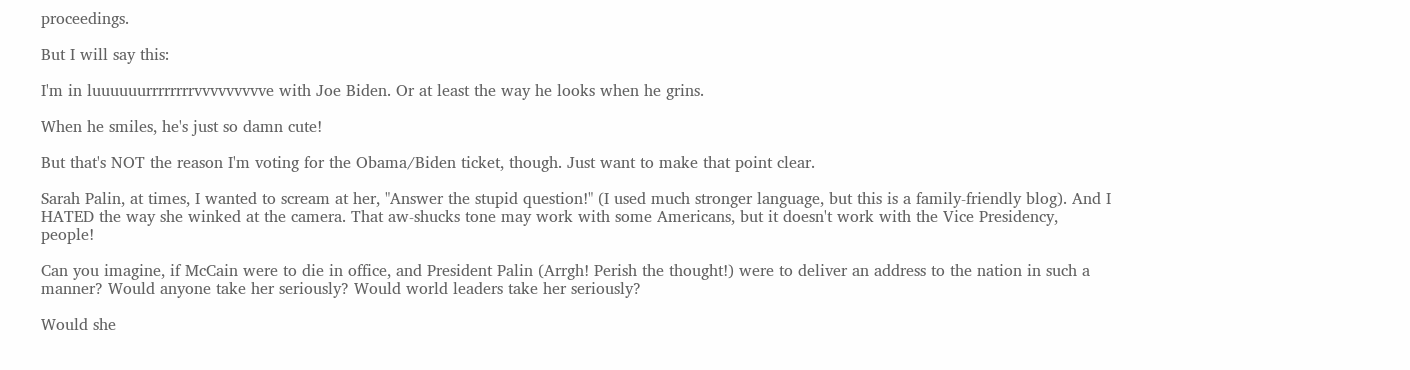proceedings.

But I will say this:

I'm in luuuuuurrrrrrrrvvvvvvvvve with Joe Biden. Or at least the way he looks when he grins.

When he smiles, he's just so damn cute!

But that's NOT the reason I'm voting for the Obama/Biden ticket, though. Just want to make that point clear.

Sarah Palin, at times, I wanted to scream at her, "Answer the stupid question!" (I used much stronger language, but this is a family-friendly blog). And I HATED the way she winked at the camera. That aw-shucks tone may work with some Americans, but it doesn't work with the Vice Presidency, people!

Can you imagine, if McCain were to die in office, and President Palin (Arrgh! Perish the thought!) were to deliver an address to the nation in such a manner? Would anyone take her seriously? Would world leaders take her seriously?

Would she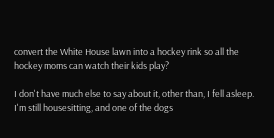convert the White House lawn into a hockey rink so all the hockey moms can watch their kids play?

I don't have much else to say about it, other than, I fell asleep. I'm still housesitting, and one of the dogs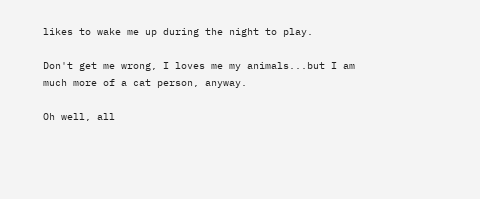likes to wake me up during the night to play.

Don't get me wrong, I loves me my animals...but I am much more of a cat person, anyway.

Oh well, all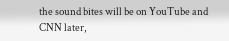the sound bites will be on YouTube and CNN later,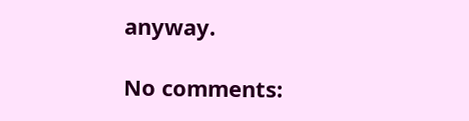anyway.

No comments: